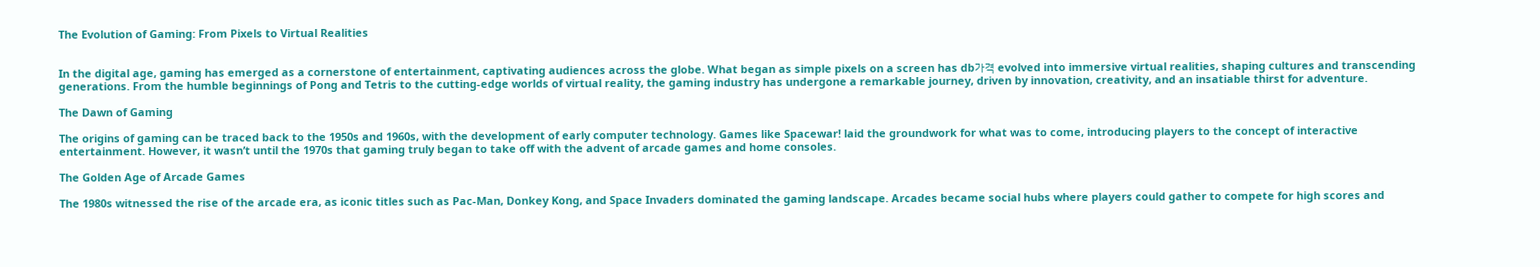The Evolution of Gaming: From Pixels to Virtual Realities


In the digital age, gaming has emerged as a cornerstone of entertainment, captivating audiences across the globe. What began as simple pixels on a screen has db가격 evolved into immersive virtual realities, shaping cultures and transcending generations. From the humble beginnings of Pong and Tetris to the cutting-edge worlds of virtual reality, the gaming industry has undergone a remarkable journey, driven by innovation, creativity, and an insatiable thirst for adventure.

The Dawn of Gaming

The origins of gaming can be traced back to the 1950s and 1960s, with the development of early computer technology. Games like Spacewar! laid the groundwork for what was to come, introducing players to the concept of interactive entertainment. However, it wasn’t until the 1970s that gaming truly began to take off with the advent of arcade games and home consoles.

The Golden Age of Arcade Games

The 1980s witnessed the rise of the arcade era, as iconic titles such as Pac-Man, Donkey Kong, and Space Invaders dominated the gaming landscape. Arcades became social hubs where players could gather to compete for high scores and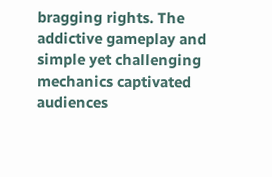bragging rights. The addictive gameplay and simple yet challenging mechanics captivated audiences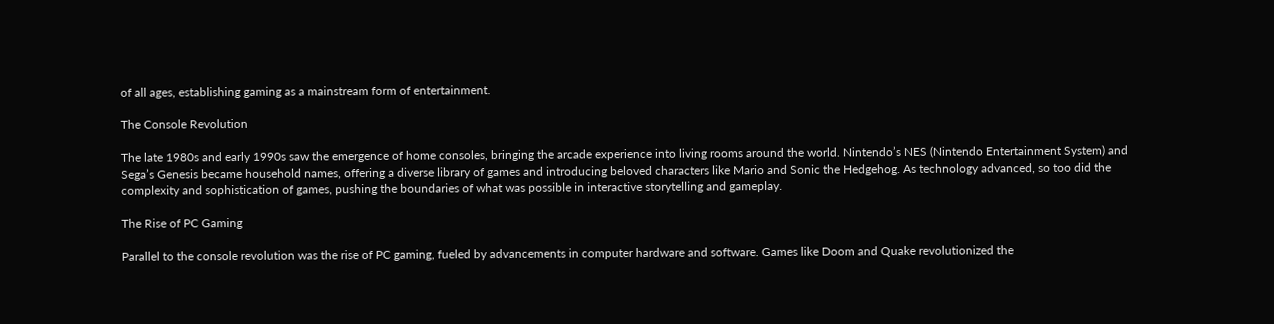of all ages, establishing gaming as a mainstream form of entertainment.

The Console Revolution

The late 1980s and early 1990s saw the emergence of home consoles, bringing the arcade experience into living rooms around the world. Nintendo’s NES (Nintendo Entertainment System) and Sega’s Genesis became household names, offering a diverse library of games and introducing beloved characters like Mario and Sonic the Hedgehog. As technology advanced, so too did the complexity and sophistication of games, pushing the boundaries of what was possible in interactive storytelling and gameplay.

The Rise of PC Gaming

Parallel to the console revolution was the rise of PC gaming, fueled by advancements in computer hardware and software. Games like Doom and Quake revolutionized the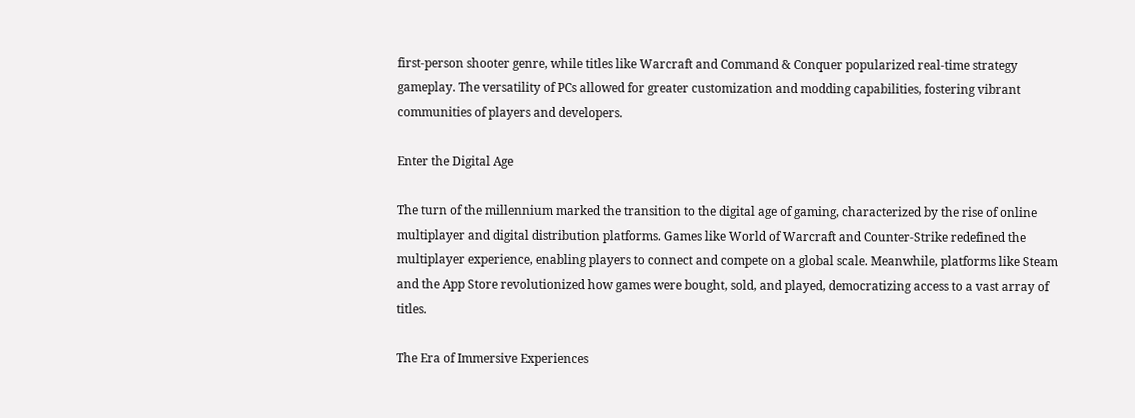first-person shooter genre, while titles like Warcraft and Command & Conquer popularized real-time strategy gameplay. The versatility of PCs allowed for greater customization and modding capabilities, fostering vibrant communities of players and developers.

Enter the Digital Age

The turn of the millennium marked the transition to the digital age of gaming, characterized by the rise of online multiplayer and digital distribution platforms. Games like World of Warcraft and Counter-Strike redefined the multiplayer experience, enabling players to connect and compete on a global scale. Meanwhile, platforms like Steam and the App Store revolutionized how games were bought, sold, and played, democratizing access to a vast array of titles.

The Era of Immersive Experiences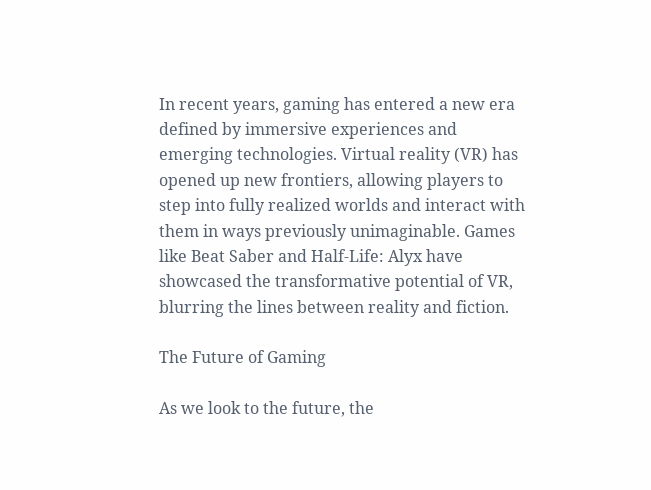In recent years, gaming has entered a new era defined by immersive experiences and emerging technologies. Virtual reality (VR) has opened up new frontiers, allowing players to step into fully realized worlds and interact with them in ways previously unimaginable. Games like Beat Saber and Half-Life: Alyx have showcased the transformative potential of VR, blurring the lines between reality and fiction.

The Future of Gaming

As we look to the future, the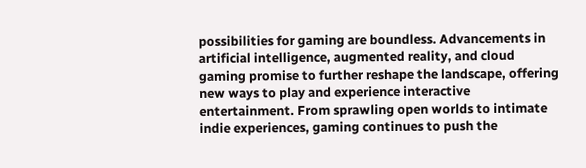possibilities for gaming are boundless. Advancements in artificial intelligence, augmented reality, and cloud gaming promise to further reshape the landscape, offering new ways to play and experience interactive entertainment. From sprawling open worlds to intimate indie experiences, gaming continues to push the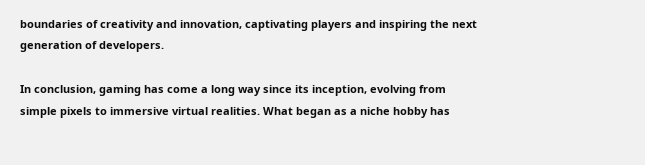boundaries of creativity and innovation, captivating players and inspiring the next generation of developers.

In conclusion, gaming has come a long way since its inception, evolving from simple pixels to immersive virtual realities. What began as a niche hobby has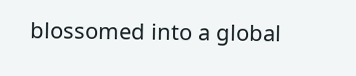blossomed into a global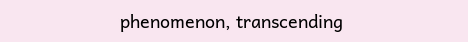phenomenon, transcending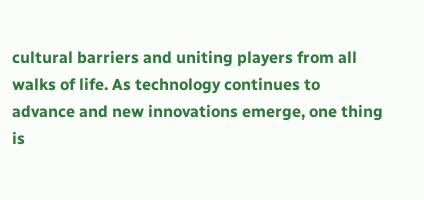cultural barriers and uniting players from all walks of life. As technology continues to advance and new innovations emerge, one thing is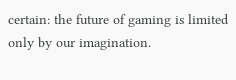certain: the future of gaming is limited only by our imagination.